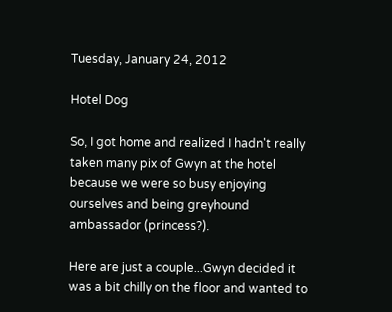Tuesday, January 24, 2012

Hotel Dog

So, I got home and realized I hadn't really taken many pix of Gwyn at the hotel because we were so busy enjoying ourselves and being greyhound ambassador (princess?).

Here are just a couple...Gwyn decided it was a bit chilly on the floor and wanted to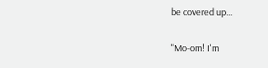be covered up...

"Mo-om! I'm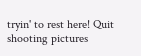tryin' to rest here! Quit shooting pictures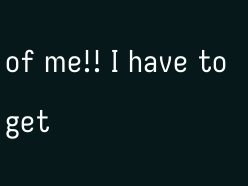of me!! I have to get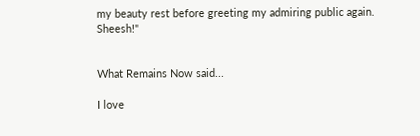my beauty rest before greeting my admiring public again. Sheesh!"


What Remains Now said...

I love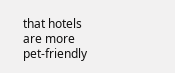that hotels are more pet-friendly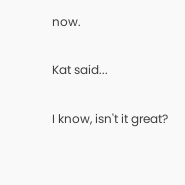now.

Kat said...

I know, isn't it great?